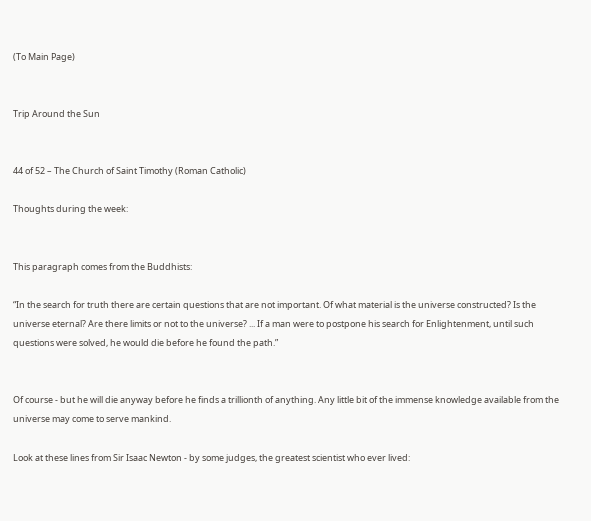(To Main Page)


Trip Around the Sun


44 of 52 – The Church of Saint Timothy (Roman Catholic)

Thoughts during the week:


This paragraph comes from the Buddhists:

“In the search for truth there are certain questions that are not important. Of what material is the universe constructed? Is the universe eternal? Are there limits or not to the universe? ... If a man were to postpone his search for Enlightenment, until such questions were solved, he would die before he found the path.”


Of course - but he will die anyway before he finds a trillionth of anything. Any little bit of the immense knowledge available from the universe may come to serve mankind.

Look at these lines from Sir Isaac Newton - by some judges, the greatest scientist who ever lived: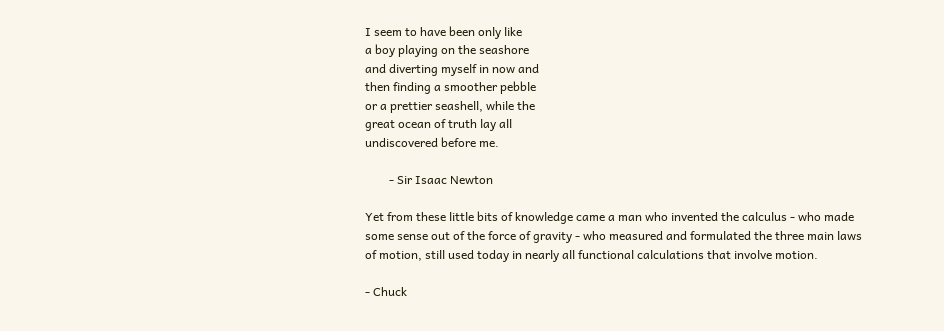I seem to have been only like
a boy playing on the seashore
and diverting myself in now and
then finding a smoother pebble
or a prettier seashell, while the
great ocean of truth lay all
undiscovered before me.

        - Sir Isaac Newton

Yet from these little bits of knowledge came a man who invented the calculus - who made some sense out of the force of gravity - who measured and formulated the three main laws of motion, still used today in nearly all functional calculations that involve motion.

- Chuck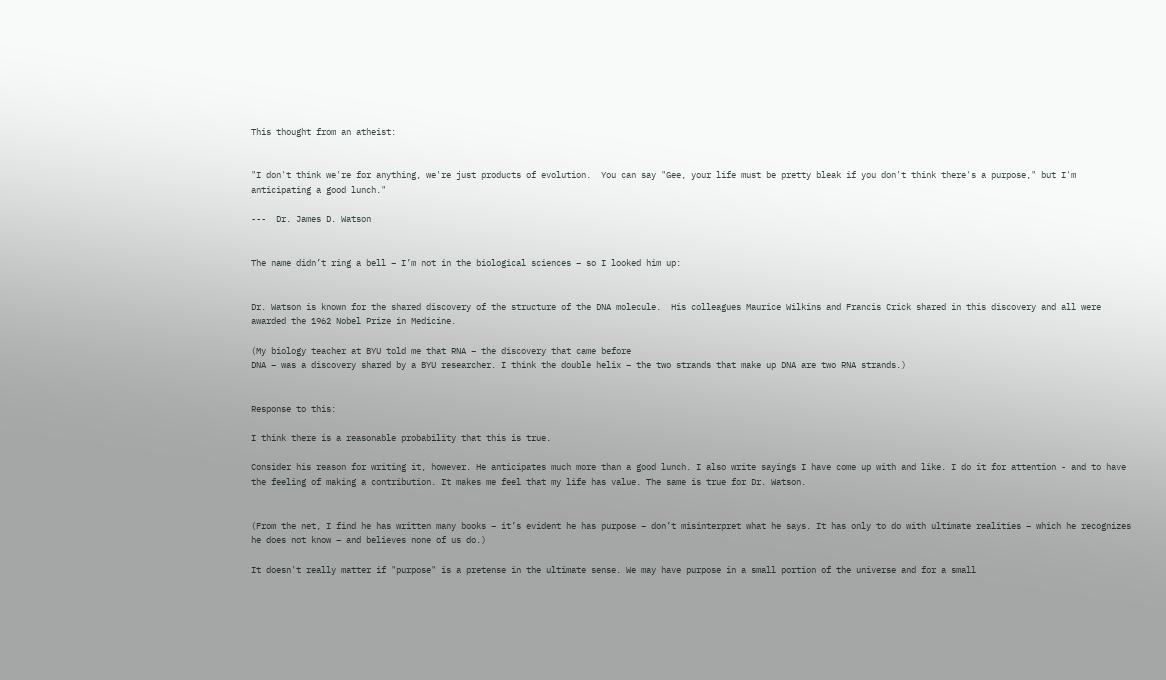This thought from an atheist:


"I don't think we're for anything, we're just products of evolution.  You can say "Gee, your life must be pretty bleak if you don't think there's a purpose," but I'm anticipating a good lunch."

---  Dr. James D. Watson


The name didn’t ring a bell – I’m not in the biological sciences – so I looked him up:


Dr. Watson is known for the shared discovery of the structure of the DNA molecule.  His colleagues Maurice Wilkins and Francis Crick shared in this discovery and all were awarded the 1962 Nobel Prize in Medicine.

(My biology teacher at BYU told me that RNA – the discovery that came before
DNA – was a discovery shared by a BYU researcher. I think the double helix – the two strands that make up DNA are two RNA strands.)


Response to this:

I think there is a reasonable probability that this is true.

Consider his reason for writing it, however. He anticipates much more than a good lunch. I also write sayings I have come up with and like. I do it for attention - and to have the feeling of making a contribution. It makes me feel that my life has value. The same is true for Dr. Watson.


(From the net, I find he has written many books – it’s evident he has purpose – don’t misinterpret what he says. It has only to do with ultimate realities – which he recognizes he does not know – and believes none of us do.)

It doesn't really matter if "purpose" is a pretense in the ultimate sense. We may have purpose in a small portion of the universe and for a small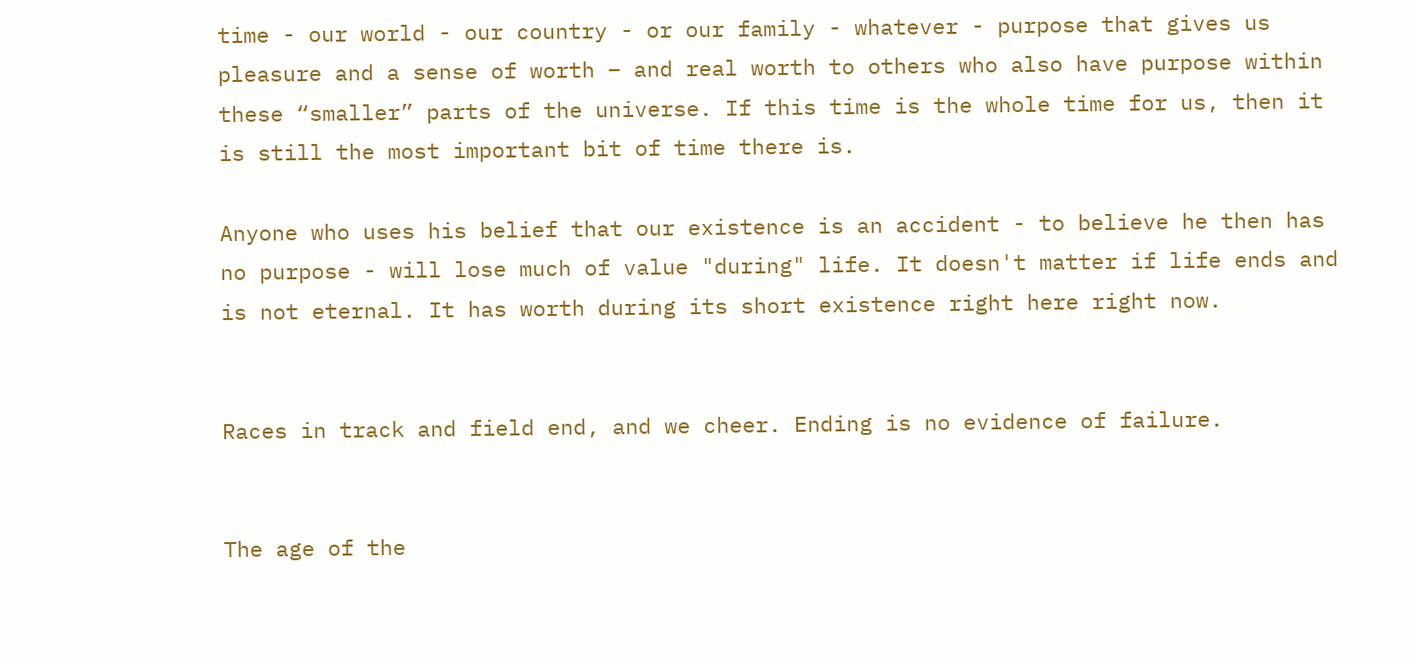time - our world - our country - or our family - whatever - purpose that gives us pleasure and a sense of worth – and real worth to others who also have purpose within these “smaller” parts of the universe. If this time is the whole time for us, then it is still the most important bit of time there is.

Anyone who uses his belief that our existence is an accident - to believe he then has no purpose - will lose much of value "during" life. It doesn't matter if life ends and is not eternal. It has worth during its short existence right here right now.


Races in track and field end, and we cheer. Ending is no evidence of failure.


The age of the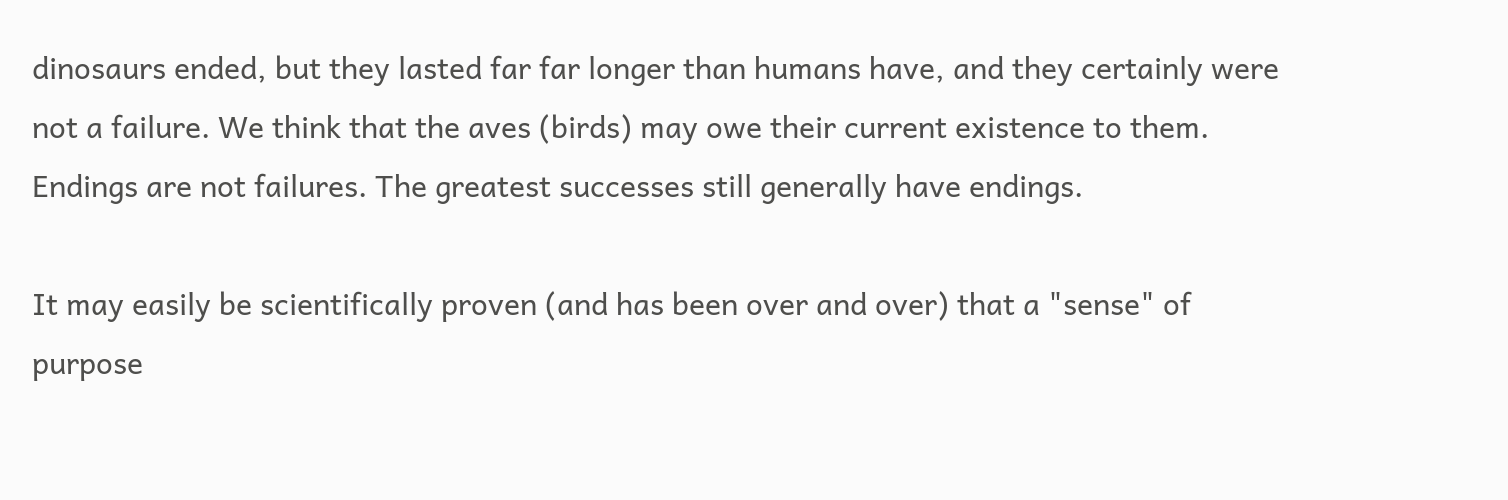dinosaurs ended, but they lasted far far longer than humans have, and they certainly were not a failure. We think that the aves (birds) may owe their current existence to them. Endings are not failures. The greatest successes still generally have endings.

It may easily be scientifically proven (and has been over and over) that a "sense" of purpose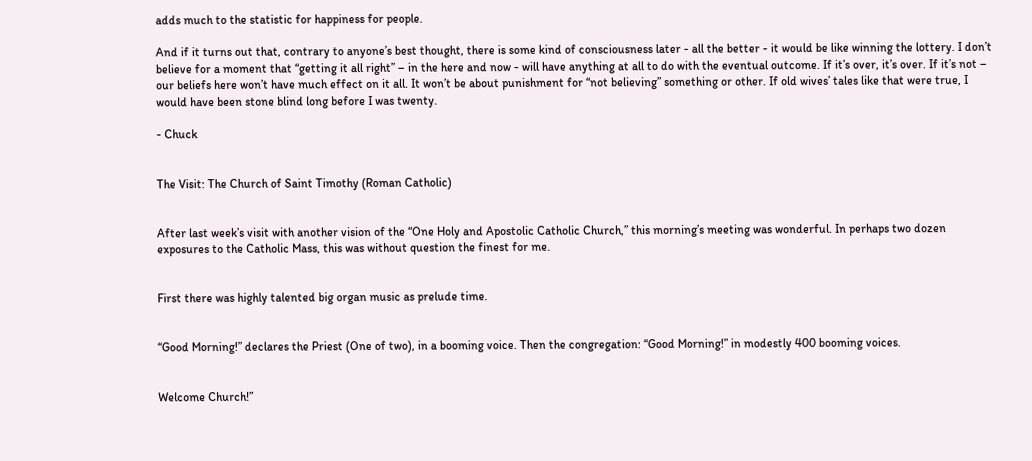adds much to the statistic for happiness for people.

And if it turns out that, contrary to anyone’s best thought, there is some kind of consciousness later - all the better - it would be like winning the lottery. I don’t believe for a moment that “getting it all right” – in the here and now - will have anything at all to do with the eventual outcome. If it’s over, it’s over. If it’s not – our beliefs here won’t have much effect on it all. It won’t be about punishment for “not believing” something or other. If old wives’ tales like that were true, I would have been stone blind long before I was twenty.

- Chuck


The Visit: The Church of Saint Timothy (Roman Catholic)


After last week’s visit with another vision of the “One Holy and Apostolic Catholic Church,” this morning’s meeting was wonderful. In perhaps two dozen exposures to the Catholic Mass, this was without question the finest for me.


First there was highly talented big organ music as prelude time.


“Good Morning!” declares the Priest (One of two), in a booming voice. Then the congregation: “Good Morning!” in modestly 400 booming voices.


Welcome Church!”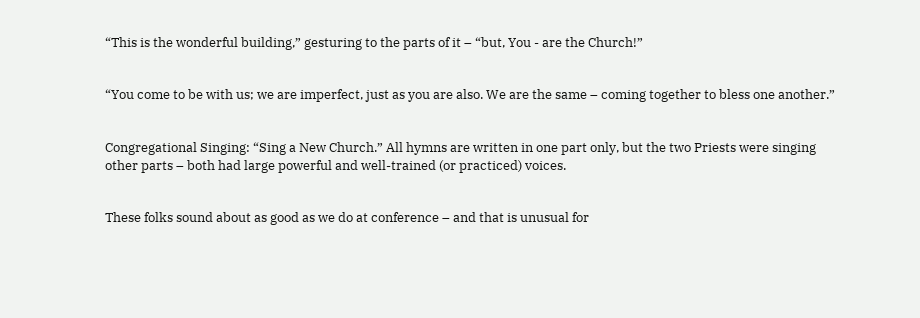“This is the wonderful building,” gesturing to the parts of it – “but, You - are the Church!”


“You come to be with us; we are imperfect, just as you are also. We are the same – coming together to bless one another.”


Congregational Singing: “Sing a New Church.” All hymns are written in one part only, but the two Priests were singing other parts – both had large powerful and well-trained (or practiced) voices.


These folks sound about as good as we do at conference – and that is unusual for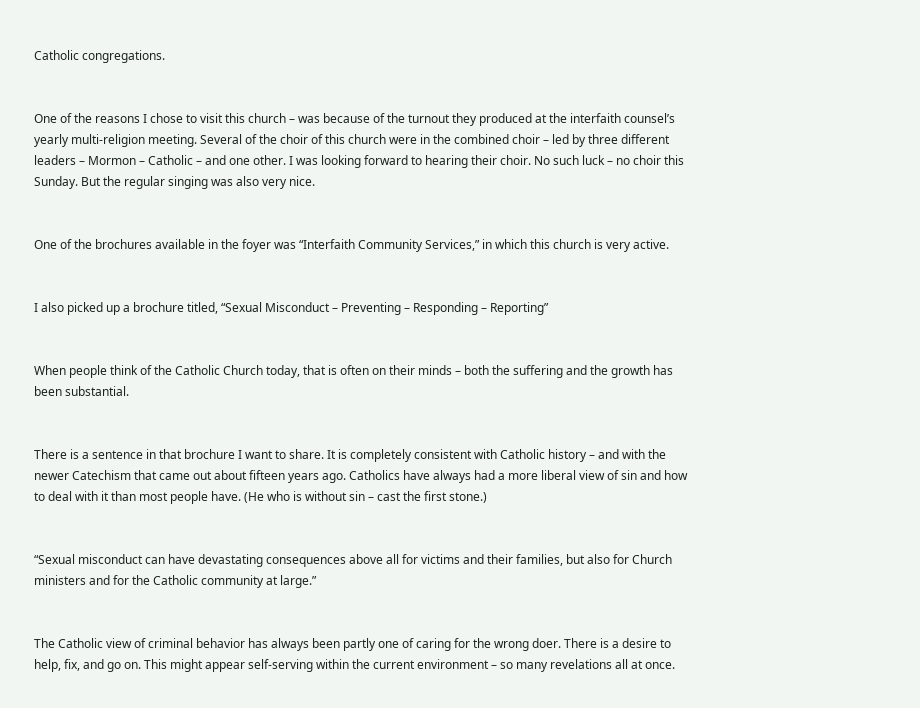Catholic congregations.


One of the reasons I chose to visit this church – was because of the turnout they produced at the interfaith counsel’s yearly multi-religion meeting. Several of the choir of this church were in the combined choir – led by three different leaders – Mormon – Catholic – and one other. I was looking forward to hearing their choir. No such luck – no choir this Sunday. But the regular singing was also very nice.


One of the brochures available in the foyer was “Interfaith Community Services,” in which this church is very active.


I also picked up a brochure titled, “Sexual Misconduct – Preventing – Responding – Reporting”


When people think of the Catholic Church today, that is often on their minds – both the suffering and the growth has been substantial.


There is a sentence in that brochure I want to share. It is completely consistent with Catholic history – and with the newer Catechism that came out about fifteen years ago. Catholics have always had a more liberal view of sin and how to deal with it than most people have. (He who is without sin – cast the first stone.)


“Sexual misconduct can have devastating consequences above all for victims and their families, but also for Church ministers and for the Catholic community at large.”


The Catholic view of criminal behavior has always been partly one of caring for the wrong doer. There is a desire to help, fix, and go on. This might appear self-serving within the current environment – so many revelations all at once.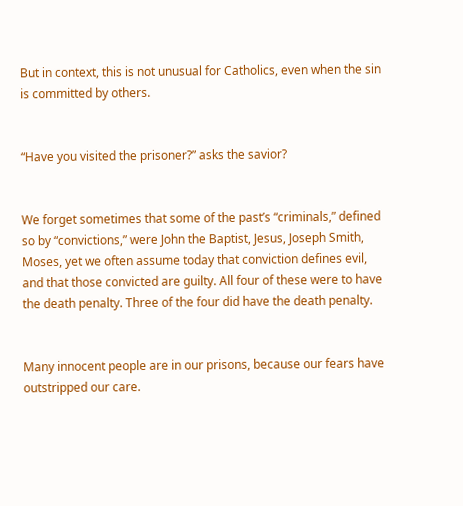But in context, this is not unusual for Catholics, even when the sin is committed by others.


“Have you visited the prisoner?” asks the savior?


We forget sometimes that some of the past’s “criminals,” defined so by “convictions,” were John the Baptist, Jesus, Joseph Smith, Moses, yet we often assume today that conviction defines evil, and that those convicted are guilty. All four of these were to have the death penalty. Three of the four did have the death penalty.


Many innocent people are in our prisons, because our fears have outstripped our care.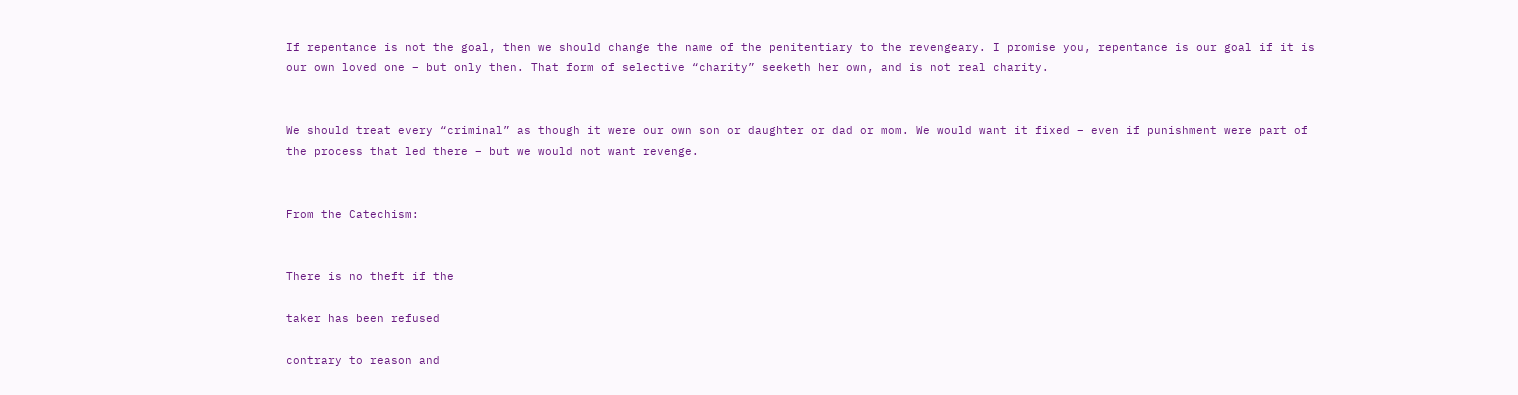If repentance is not the goal, then we should change the name of the penitentiary to the revengeary. I promise you, repentance is our goal if it is our own loved one – but only then. That form of selective “charity” seeketh her own, and is not real charity.


We should treat every “criminal” as though it were our own son or daughter or dad or mom. We would want it fixed – even if punishment were part of the process that led there – but we would not want revenge.


From the Catechism:


There is no theft if the

taker has been refused

contrary to reason and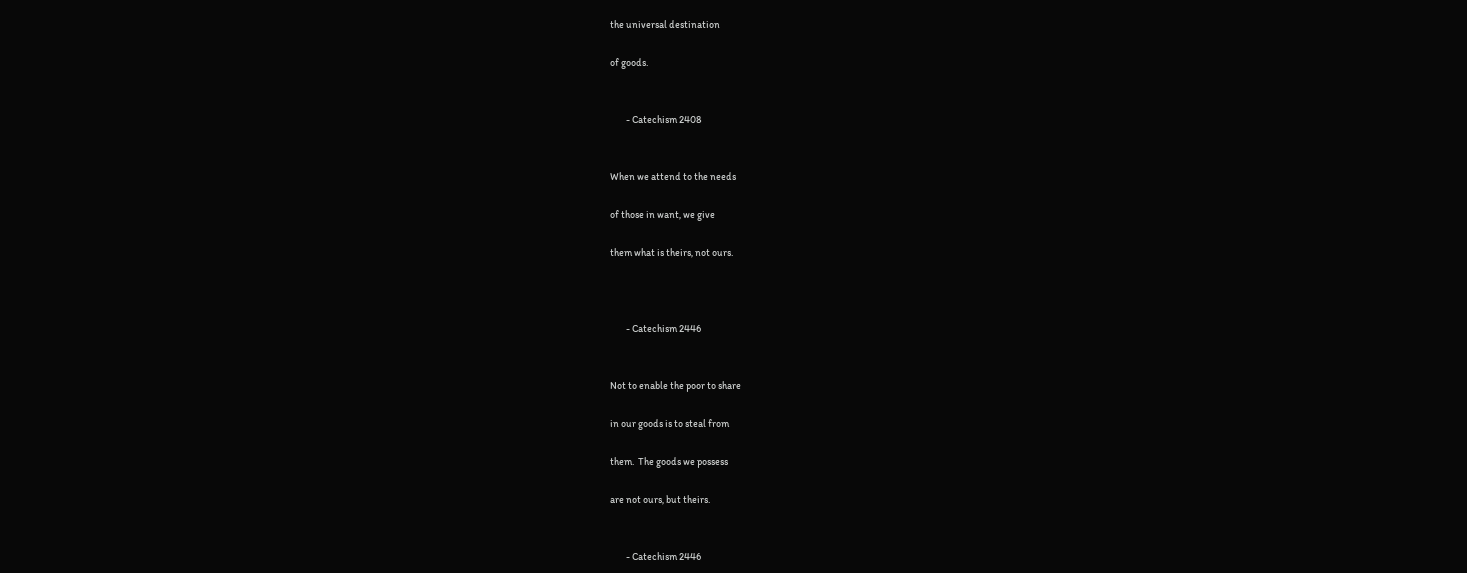the universal destination

of goods.


        - Catechism 2408


When we attend to the needs

of those in want, we give

them what is theirs, not ours.



        - Catechism 2446


Not to enable the poor to share

in our goods is to steal from

them.  The goods we possess

are not ours, but theirs.


        - Catechism 2446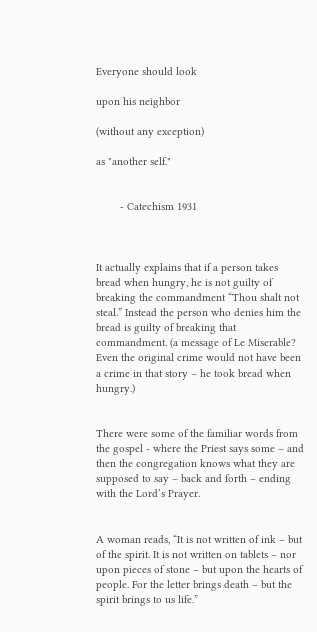Everyone should look

upon his neighbor

(without any exception)

as "another self."


        - Catechism 1931



It actually explains that if a person takes bread when hungry, he is not guilty of breaking the commandment “Thou shalt not steal.” Instead the person who denies him the bread is guilty of breaking that commandment. (a message of Le Miserable? Even the original crime would not have been a crime in that story – he took bread when hungry.)


There were some of the familiar words from the gospel - where the Priest says some – and then the congregation knows what they are supposed to say – back and forth – ending with the Lord’s Prayer.


A woman reads, “It is not written of ink – but of the spirit. It is not written on tablets – nor upon pieces of stone – but upon the hearts of people. For the letter brings death – but the spirit brings to us life.”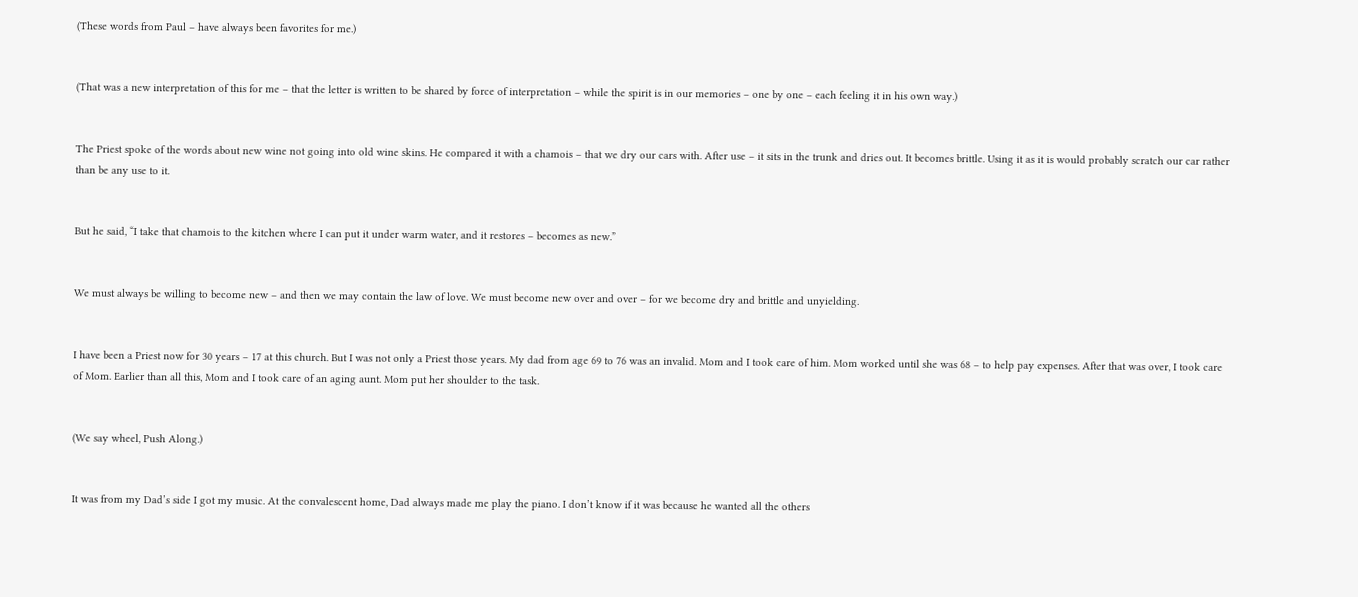(These words from Paul – have always been favorites for me.)


(That was a new interpretation of this for me – that the letter is written to be shared by force of interpretation – while the spirit is in our memories – one by one – each feeling it in his own way.)


The Priest spoke of the words about new wine not going into old wine skins. He compared it with a chamois – that we dry our cars with. After use – it sits in the trunk and dries out. It becomes brittle. Using it as it is would probably scratch our car rather than be any use to it.


But he said, “I take that chamois to the kitchen where I can put it under warm water, and it restores – becomes as new.”


We must always be willing to become new – and then we may contain the law of love. We must become new over and over – for we become dry and brittle and unyielding.


I have been a Priest now for 30 years – 17 at this church. But I was not only a Priest those years. My dad from age 69 to 76 was an invalid. Mom and I took care of him. Mom worked until she was 68 – to help pay expenses. After that was over, I took care of Mom. Earlier than all this, Mom and I took care of an aging aunt. Mom put her shoulder to the task.


(We say wheel, Push Along.)


It was from my Dad’s side I got my music. At the convalescent home, Dad always made me play the piano. I don’t know if it was because he wanted all the others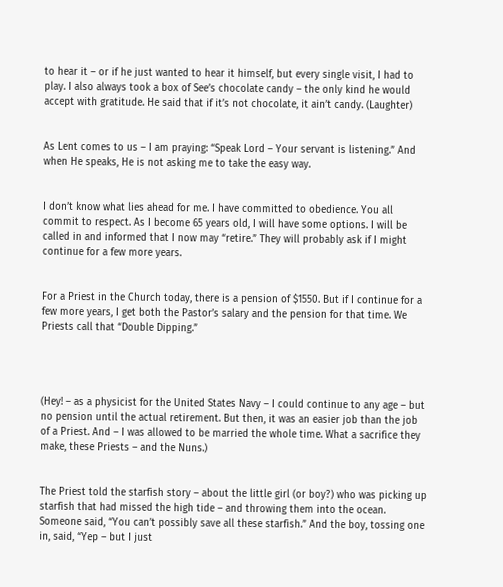to hear it – or if he just wanted to hear it himself, but every single visit, I had to play. I also always took a box of See’s chocolate candy – the only kind he would accept with gratitude. He said that if it’s not chocolate, it ain’t candy. (Laughter)


As Lent comes to us – I am praying: “Speak Lord – Your servant is listening.” And when He speaks, He is not asking me to take the easy way.


I don’t know what lies ahead for me. I have committed to obedience. You all commit to respect. As I become 65 years old, I will have some options. I will be called in and informed that I now may “retire.” They will probably ask if I might continue for a few more years.


For a Priest in the Church today, there is a pension of $1550. But if I continue for a few more years, I get both the Pastor’s salary and the pension for that time. We Priests call that “Double Dipping.”




(Hey! – as a physicist for the United States Navy – I could continue to any age – but no pension until the actual retirement. But then, it was an easier job than the job of a Priest. And – I was allowed to be married the whole time. What a sacrifice they make, these Priests – and the Nuns.)


The Priest told the starfish story – about the little girl (or boy?) who was picking up starfish that had missed the high tide – and throwing them into the ocean. Someone said, “You can’t possibly save all these starfish.” And the boy, tossing one in, said, “Yep – but I just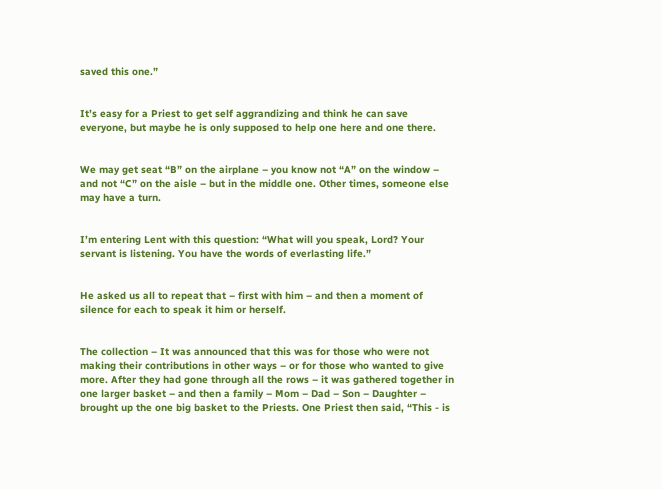saved this one.”


It’s easy for a Priest to get self aggrandizing and think he can save everyone, but maybe he is only supposed to help one here and one there.


We may get seat “B” on the airplane – you know not “A” on the window – and not “C” on the aisle – but in the middle one. Other times, someone else may have a turn.


I’m entering Lent with this question: “What will you speak, Lord? Your servant is listening. You have the words of everlasting life.”


He asked us all to repeat that – first with him – and then a moment of silence for each to speak it him or herself.


The collection – It was announced that this was for those who were not making their contributions in other ways – or for those who wanted to give more. After they had gone through all the rows – it was gathered together in one larger basket – and then a family – Mom – Dad – Son – Daughter – brought up the one big basket to the Priests. One Priest then said, “This - is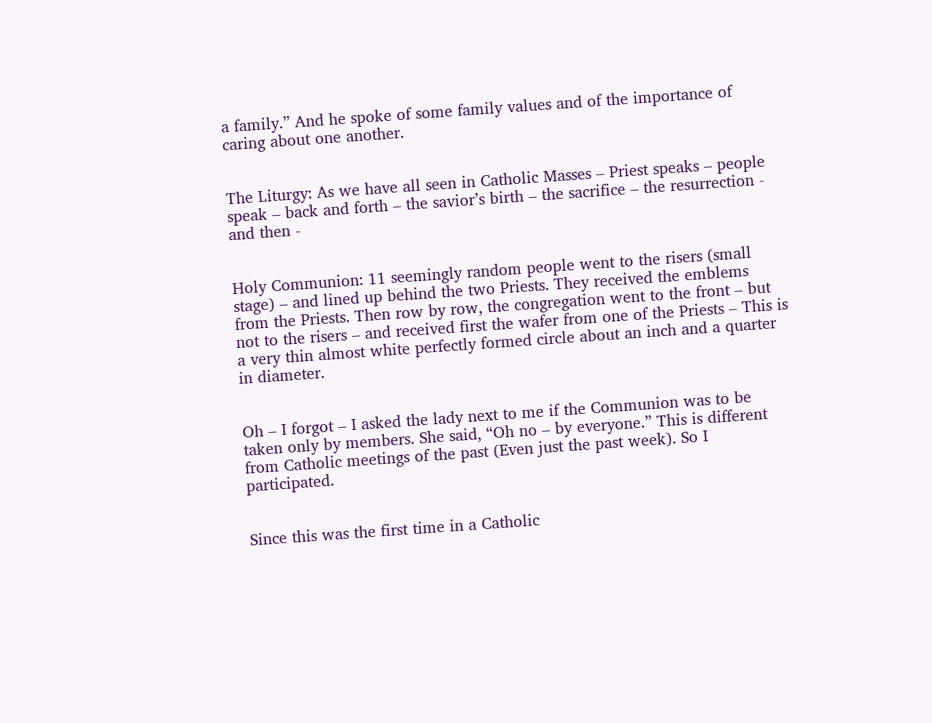a family.” And he spoke of some family values and of the importance of caring about one another.


The Liturgy: As we have all seen in Catholic Masses – Priest speaks – people speak – back and forth – the savior’s birth – the sacrifice – the resurrection - and then -


Holy Communion: 11 seemingly random people went to the risers (small stage) – and lined up behind the two Priests. They received the emblems from the Priests. Then row by row, the congregation went to the front – but not to the risers – and received first the wafer from one of the Priests – This is a very thin almost white perfectly formed circle about an inch and a quarter in diameter.


Oh – I forgot – I asked the lady next to me if the Communion was to be taken only by members. She said, “Oh no – by everyone.” This is different from Catholic meetings of the past (Even just the past week). So I participated.


Since this was the first time in a Catholic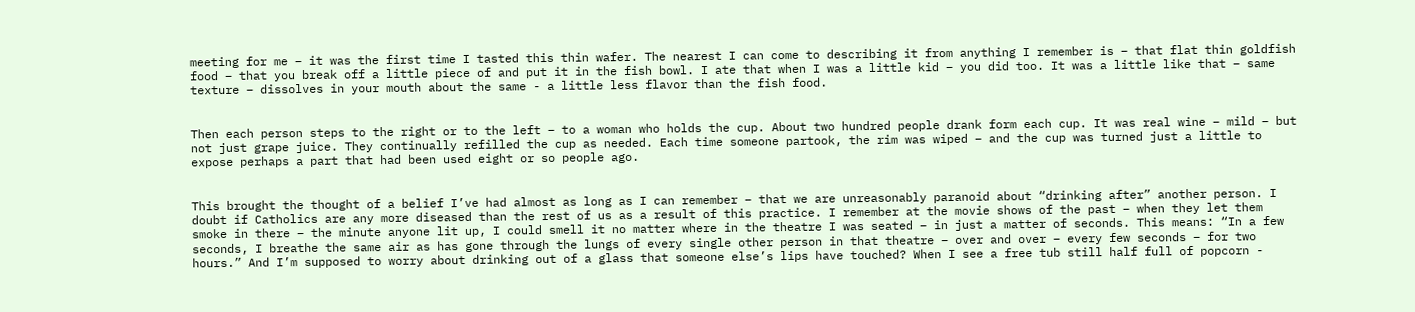meeting for me – it was the first time I tasted this thin wafer. The nearest I can come to describing it from anything I remember is – that flat thin goldfish food – that you break off a little piece of and put it in the fish bowl. I ate that when I was a little kid – you did too. It was a little like that – same texture – dissolves in your mouth about the same - a little less flavor than the fish food.


Then each person steps to the right or to the left – to a woman who holds the cup. About two hundred people drank form each cup. It was real wine – mild – but not just grape juice. They continually refilled the cup as needed. Each time someone partook, the rim was wiped – and the cup was turned just a little to expose perhaps a part that had been used eight or so people ago.


This brought the thought of a belief I’ve had almost as long as I can remember – that we are unreasonably paranoid about “drinking after” another person. I doubt if Catholics are any more diseased than the rest of us as a result of this practice. I remember at the movie shows of the past – when they let them smoke in there – the minute anyone lit up, I could smell it no matter where in the theatre I was seated – in just a matter of seconds. This means: “In a few seconds, I breathe the same air as has gone through the lungs of every single other person in that theatre – over and over – every few seconds – for two hours.” And I’m supposed to worry about drinking out of a glass that someone else’s lips have touched? When I see a free tub still half full of popcorn -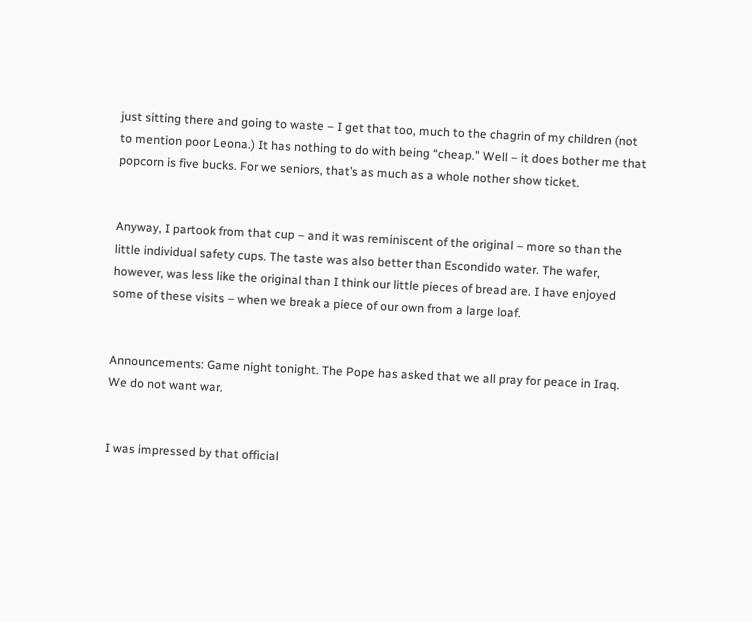just sitting there and going to waste – I get that too, much to the chagrin of my children (not to mention poor Leona.) It has nothing to do with being “cheap.” Well – it does bother me that popcorn is five bucks. For we seniors, that’s as much as a whole nother show ticket.


Anyway, I partook from that cup – and it was reminiscent of the original – more so than the little individual safety cups. The taste was also better than Escondido water. The wafer, however, was less like the original than I think our little pieces of bread are. I have enjoyed some of these visits – when we break a piece of our own from a large loaf.


Announcements: Game night tonight. The Pope has asked that we all pray for peace in Iraq. We do not want war.


I was impressed by that official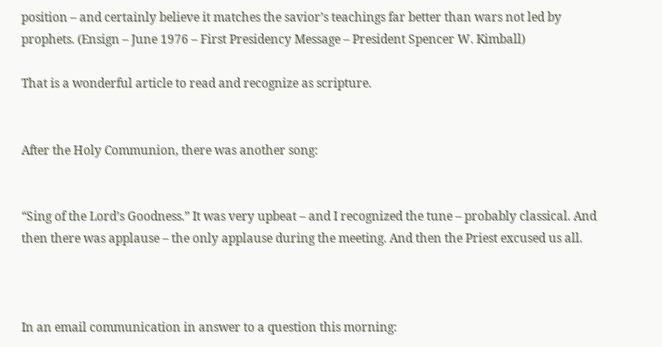position – and certainly believe it matches the savior’s teachings far better than wars not led by prophets. (Ensign – June 1976 – First Presidency Message – President Spencer W. Kimball)

That is a wonderful article to read and recognize as scripture.


After the Holy Communion, there was another song:


“Sing of the Lord’s Goodness.” It was very upbeat – and I recognized the tune – probably classical. And then there was applause – the only applause during the meeting. And then the Priest excused us all.



In an email communication in answer to a question this morning: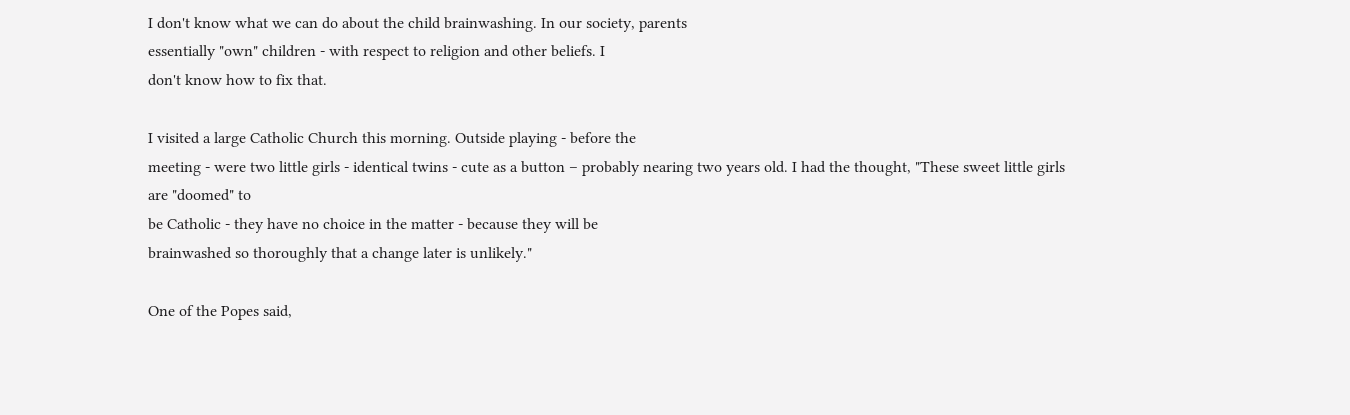I don't know what we can do about the child brainwashing. In our society, parents
essentially "own" children - with respect to religion and other beliefs. I
don't know how to fix that.

I visited a large Catholic Church this morning. Outside playing - before the
meeting - were two little girls - identical twins - cute as a button – probably nearing two years old. I had the thought, "These sweet little girls are "doomed" to
be Catholic - they have no choice in the matter - because they will be
brainwashed so thoroughly that a change later is unlikely."

One of the Popes said,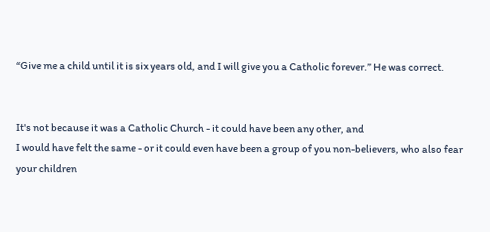“Give me a child until it is six years old, and I will give you a Catholic forever.” He was correct.


It's not because it was a Catholic Church - it could have been any other, and
I would have felt the same - or it could even have been a group of you non-believers, who also fear your children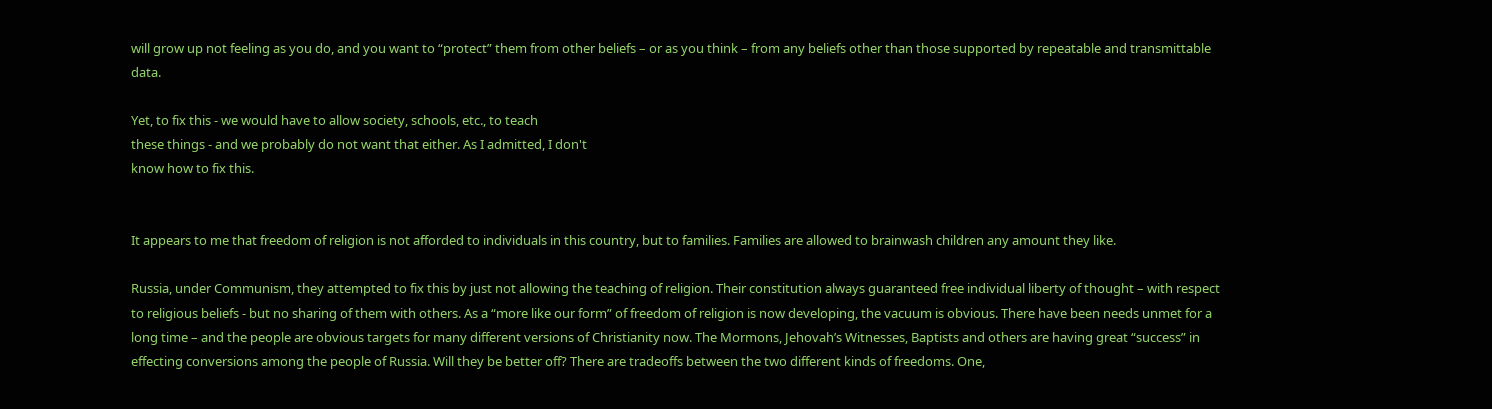will grow up not feeling as you do, and you want to “protect” them from other beliefs – or as you think – from any beliefs other than those supported by repeatable and transmittable data.

Yet, to fix this - we would have to allow society, schools, etc., to teach
these things - and we probably do not want that either. As I admitted, I don't
know how to fix this.


It appears to me that freedom of religion is not afforded to individuals in this country, but to families. Families are allowed to brainwash children any amount they like.

Russia, under Communism, they attempted to fix this by just not allowing the teaching of religion. Their constitution always guaranteed free individual liberty of thought – with respect to religious beliefs - but no sharing of them with others. As a “more like our form” of freedom of religion is now developing, the vacuum is obvious. There have been needs unmet for a long time – and the people are obvious targets for many different versions of Christianity now. The Mormons, Jehovah’s Witnesses, Baptists and others are having great “success” in effecting conversions among the people of Russia. Will they be better off? There are tradeoffs between the two different kinds of freedoms. One,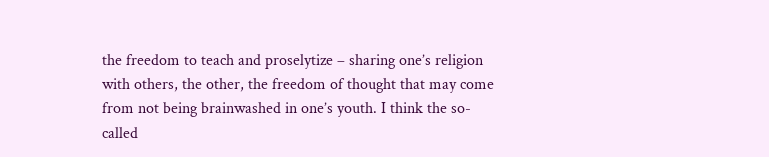the freedom to teach and proselytize – sharing one’s religion with others, the other, the freedom of thought that may come from not being brainwashed in one’s youth. I think the so-called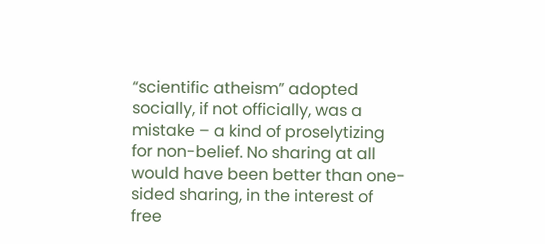“scientific atheism” adopted socially, if not officially, was a mistake – a kind of proselytizing for non-belief. No sharing at all would have been better than one-sided sharing, in the interest of free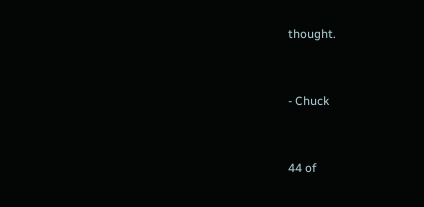thought.


- Chuck


44 of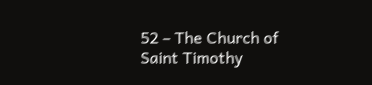52 – The Church of Saint Timothy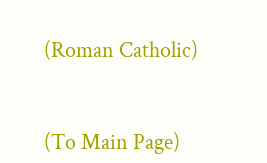(Roman Catholic)


(To Main Page)